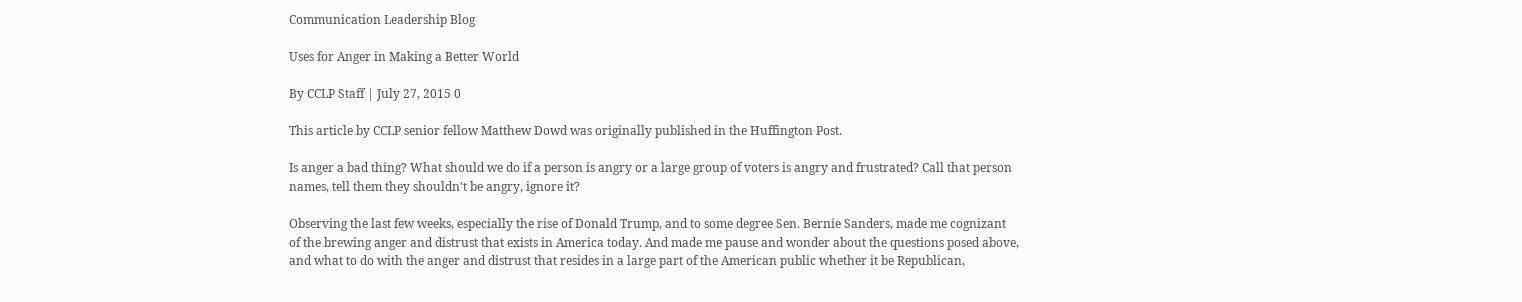Communication Leadership Blog

Uses for Anger in Making a Better World

By CCLP Staff | July 27, 2015 0

This article by CCLP senior fellow Matthew Dowd was originally published in the Huffington Post.

Is anger a bad thing? What should we do if a person is angry or a large group of voters is angry and frustrated? Call that person names, tell them they shouldn't be angry, ignore it?

Observing the last few weeks, especially the rise of Donald Trump, and to some degree Sen. Bernie Sanders, made me cognizant of the brewing anger and distrust that exists in America today. And made me pause and wonder about the questions posed above, and what to do with the anger and distrust that resides in a large part of the American public whether it be Republican,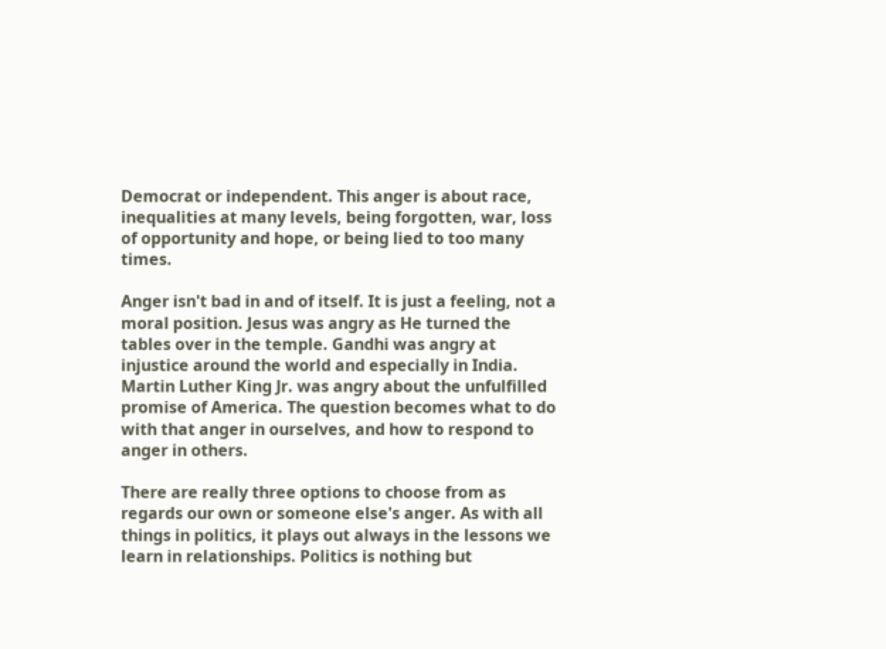Democrat or independent. This anger is about race, inequalities at many levels, being forgotten, war, loss of opportunity and hope, or being lied to too many times.

Anger isn't bad in and of itself. It is just a feeling, not a moral position. Jesus was angry as He turned the tables over in the temple. Gandhi was angry at injustice around the world and especially in India. Martin Luther King Jr. was angry about the unfulfilled promise of America. The question becomes what to do with that anger in ourselves, and how to respond to anger in others.

There are really three options to choose from as regards our own or someone else's anger. As with all things in politics, it plays out always in the lessons we learn in relationships. Politics is nothing but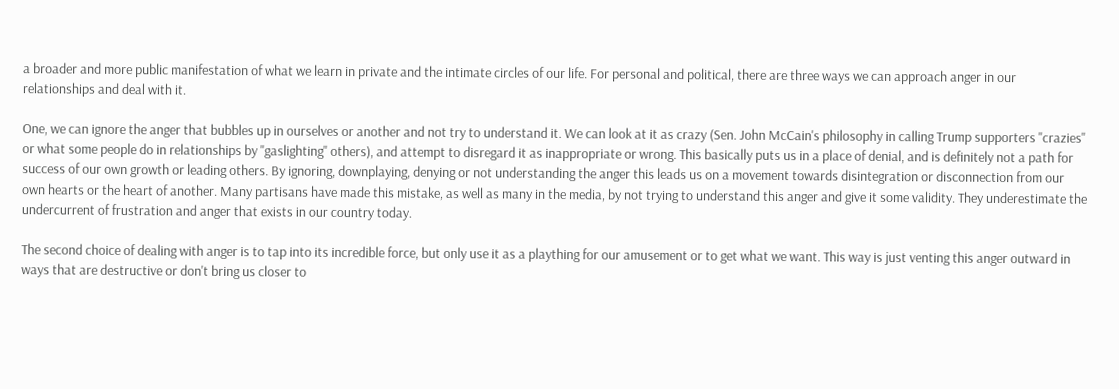a broader and more public manifestation of what we learn in private and the intimate circles of our life. For personal and political, there are three ways we can approach anger in our relationships and deal with it.

One, we can ignore the anger that bubbles up in ourselves or another and not try to understand it. We can look at it as crazy (Sen. John McCain's philosophy in calling Trump supporters "crazies" or what some people do in relationships by "gaslighting" others), and attempt to disregard it as inappropriate or wrong. This basically puts us in a place of denial, and is definitely not a path for success of our own growth or leading others. By ignoring, downplaying, denying or not understanding the anger this leads us on a movement towards disintegration or disconnection from our own hearts or the heart of another. Many partisans have made this mistake, as well as many in the media, by not trying to understand this anger and give it some validity. They underestimate the undercurrent of frustration and anger that exists in our country today.

The second choice of dealing with anger is to tap into its incredible force, but only use it as a plaything for our amusement or to get what we want. This way is just venting this anger outward in ways that are destructive or don't bring us closer to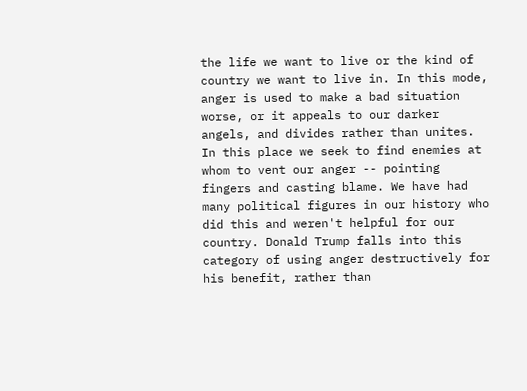the life we want to live or the kind of country we want to live in. In this mode, anger is used to make a bad situation worse, or it appeals to our darker angels, and divides rather than unites. In this place we seek to find enemies at whom to vent our anger -- pointing fingers and casting blame. We have had many political figures in our history who did this and weren't helpful for our country. Donald Trump falls into this category of using anger destructively for his benefit, rather than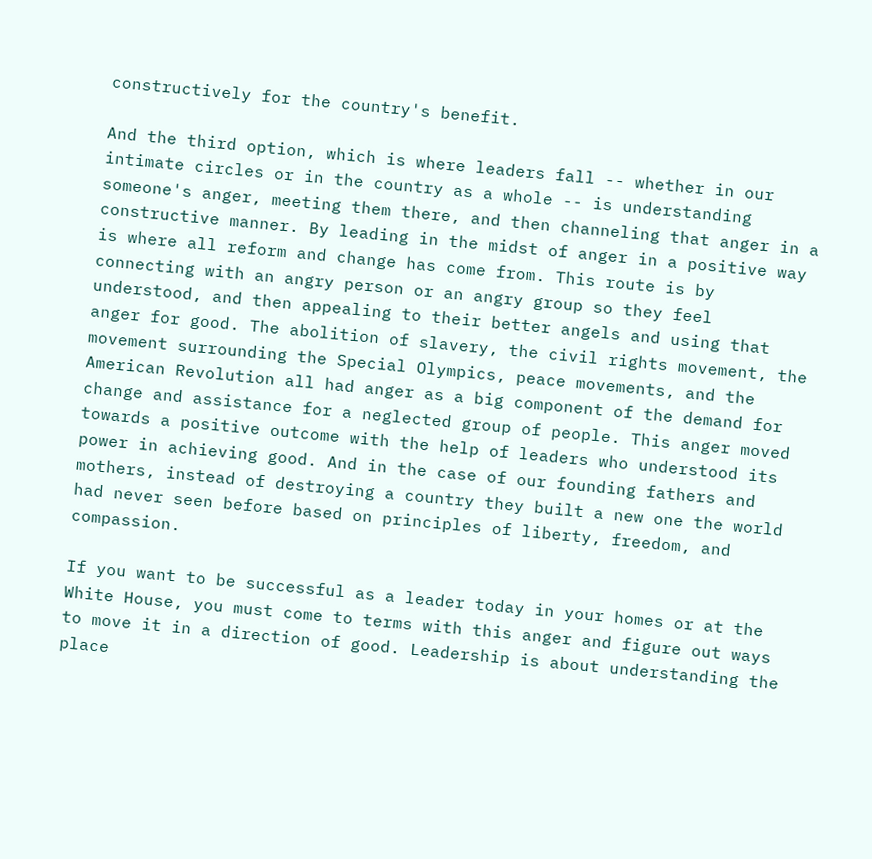constructively for the country's benefit.

And the third option, which is where leaders fall -- whether in our intimate circles or in the country as a whole -- is understanding someone's anger, meeting them there, and then channeling that anger in a constructive manner. By leading in the midst of anger in a positive way is where all reform and change has come from. This route is by connecting with an angry person or an angry group so they feel understood, and then appealing to their better angels and using that anger for good. The abolition of slavery, the civil rights movement, the movement surrounding the Special Olympics, peace movements, and the American Revolution all had anger as a big component of the demand for change and assistance for a neglected group of people. This anger moved towards a positive outcome with the help of leaders who understood its power in achieving good. And in the case of our founding fathers and mothers, instead of destroying a country they built a new one the world had never seen before based on principles of liberty, freedom, and compassion.

If you want to be successful as a leader today in your homes or at the White House, you must come to terms with this anger and figure out ways to move it in a direction of good. Leadership is about understanding the place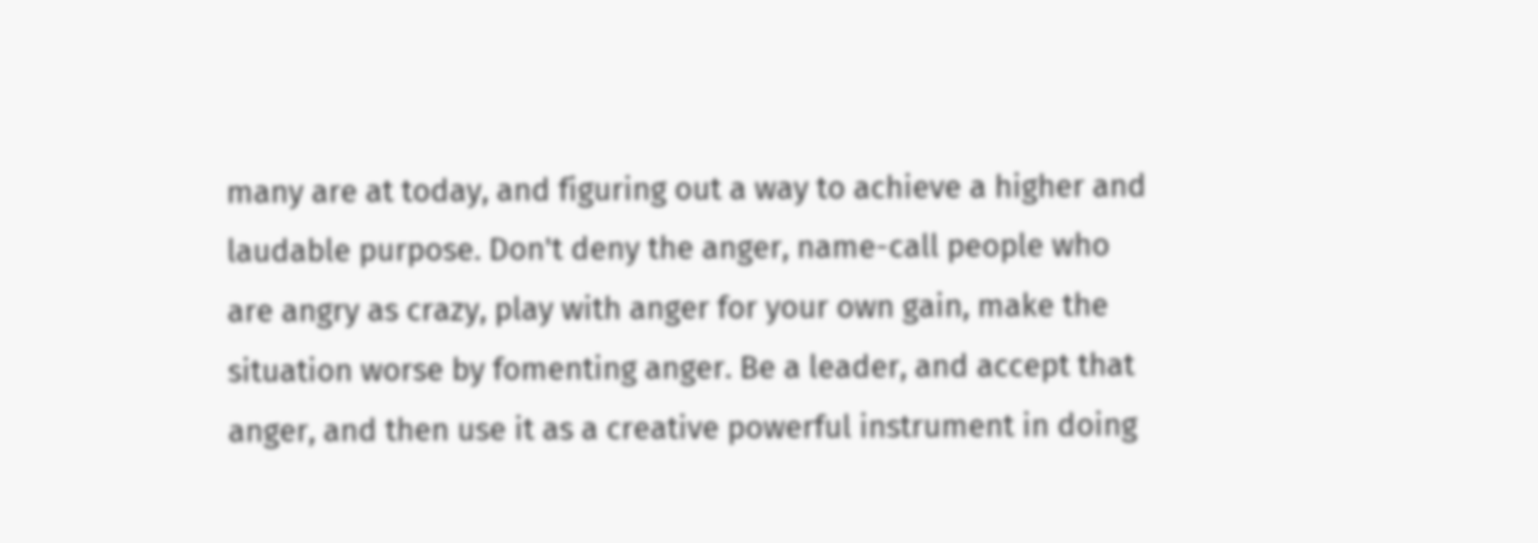many are at today, and figuring out a way to achieve a higher and laudable purpose. Don't deny the anger, name-call people who are angry as crazy, play with anger for your own gain, make the situation worse by fomenting anger. Be a leader, and accept that anger, and then use it as a creative powerful instrument in doing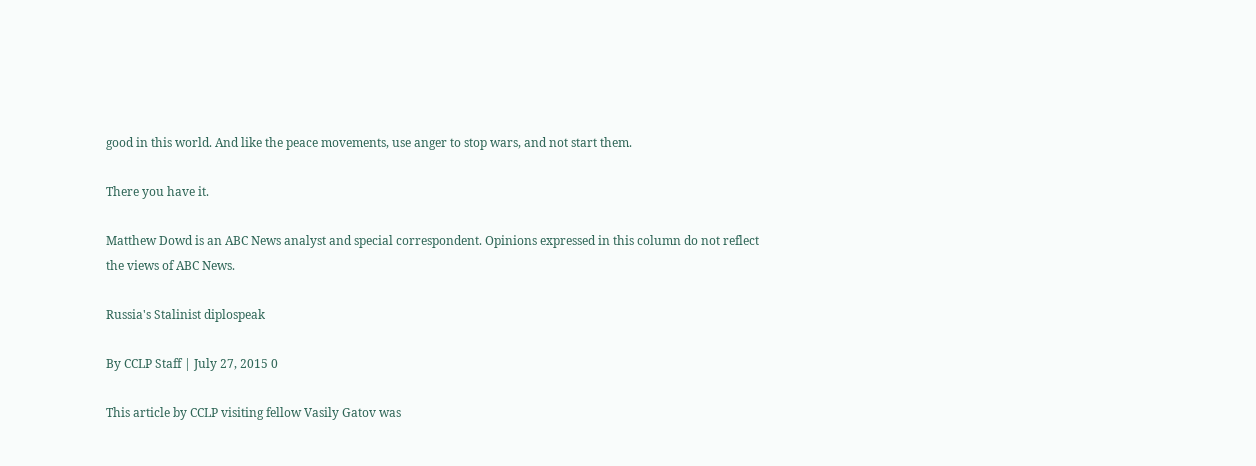good in this world. And like the peace movements, use anger to stop wars, and not start them.

There you have it.

Matthew Dowd is an ABC News analyst and special correspondent. Opinions expressed in this column do not reflect the views of ABC News.

Russia's Stalinist diplospeak

By CCLP Staff | July 27, 2015 0

This article by CCLP visiting fellow Vasily Gatov was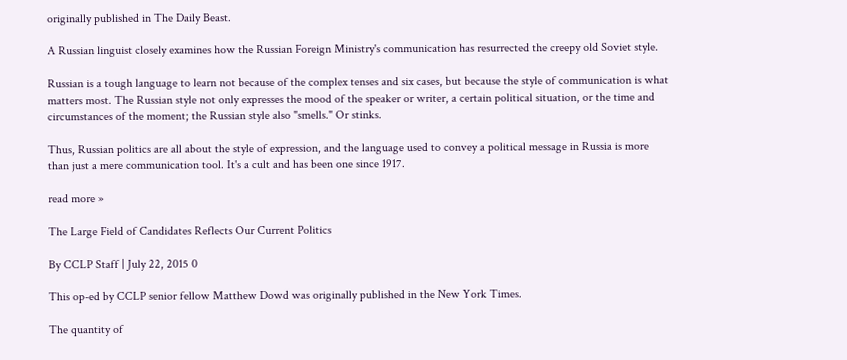originally published in The Daily Beast.

A Russian linguist closely examines how the Russian Foreign Ministry's communication has resurrected the creepy old Soviet style.

Russian is a tough language to learn not because of the complex tenses and six cases, but because the style of communication is what matters most. The Russian style not only expresses the mood of the speaker or writer, a certain political situation, or the time and circumstances of the moment; the Russian style also "smells." Or stinks.

Thus, Russian politics are all about the style of expression, and the language used to convey a political message in Russia is more than just a mere communication tool. It's a cult and has been one since 1917.

read more »

The Large Field of Candidates Reflects Our Current Politics

By CCLP Staff | July 22, 2015 0

This op-ed by CCLP senior fellow Matthew Dowd was originally published in the New York Times.

The quantity of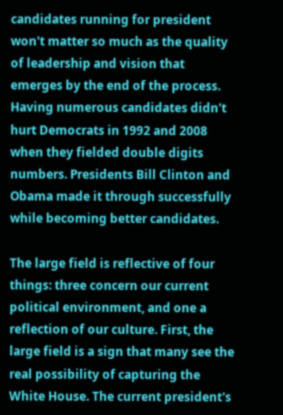candidates running for president won't matter so much as the quality of leadership and vision that emerges by the end of the process. Having numerous candidates didn't hurt Democrats in 1992 and 2008 when they fielded double digits numbers. Presidents Bill Clinton and Obama made it through successfully while becoming better candidates.

The large field is reflective of four things: three concern our current political environment, and one a reflection of our culture. First, the large field is a sign that many see the real possibility of capturing the White House. The current president's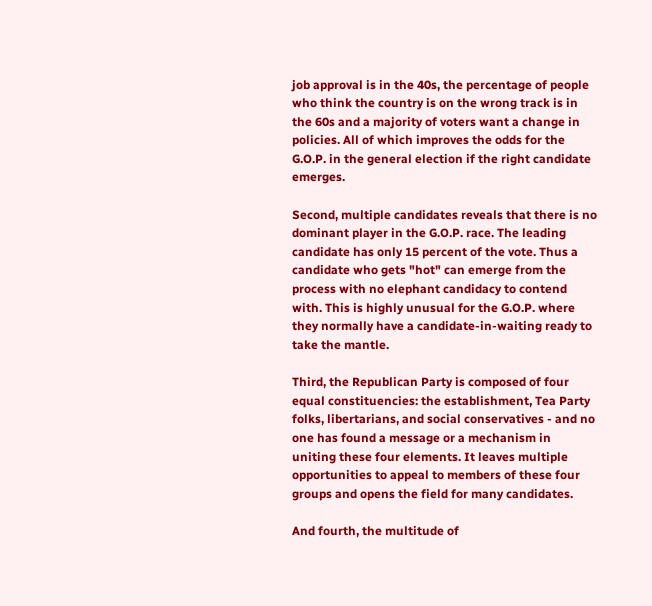job approval is in the 40s, the percentage of people who think the country is on the wrong track is in the 60s and a majority of voters want a change in policies. All of which improves the odds for the G.O.P. in the general election if the right candidate emerges.

Second, multiple candidates reveals that there is no dominant player in the G.O.P. race. The leading candidate has only 15 percent of the vote. Thus a candidate who gets "hot" can emerge from the process with no elephant candidacy to contend with. This is highly unusual for the G.O.P. where they normally have a candidate-in-waiting ready to take the mantle.

Third, the Republican Party is composed of four equal constituencies: the establishment, Tea Party folks, libertarians, and social conservatives - and no one has found a message or a mechanism in uniting these four elements. It leaves multiple opportunities to appeal to members of these four groups and opens the field for many candidates.

And fourth, the multitude of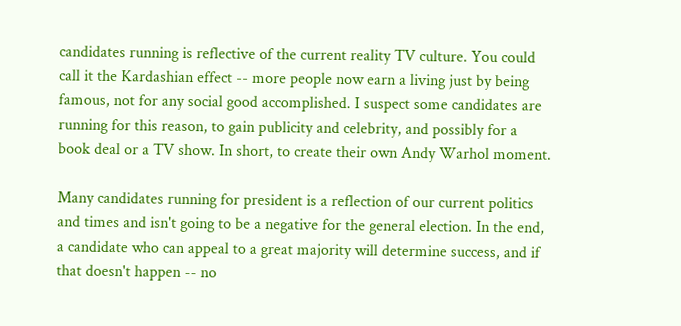candidates running is reflective of the current reality TV culture. You could call it the Kardashian effect -- more people now earn a living just by being famous, not for any social good accomplished. I suspect some candidates are running for this reason, to gain publicity and celebrity, and possibly for a book deal or a TV show. In short, to create their own Andy Warhol moment.

Many candidates running for president is a reflection of our current politics and times and isn't going to be a negative for the general election. In the end, a candidate who can appeal to a great majority will determine success, and if that doesn't happen -- no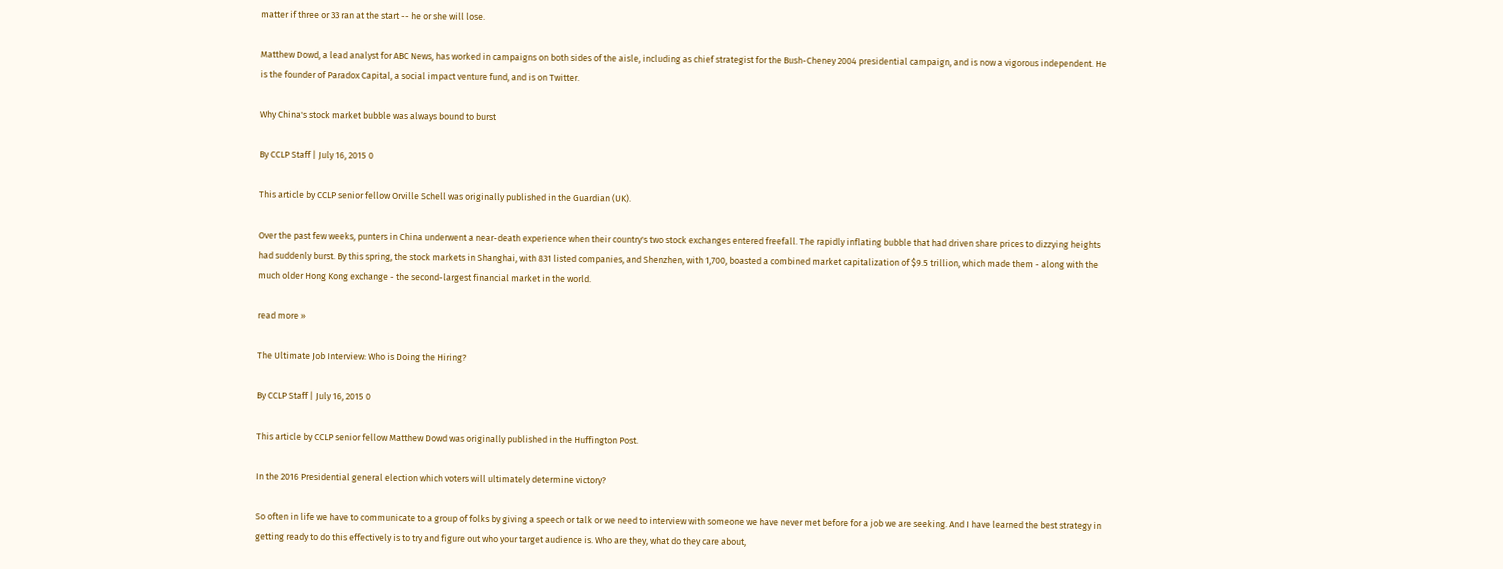matter if three or 33 ran at the start -- he or she will lose.

Matthew Dowd, a lead analyst for ABC News, has worked in campaigns on both sides of the aisle, including as chief strategist for the Bush-Cheney 2004 presidential campaign, and is now a vigorous independent. He is the founder of Paradox Capital, a social impact venture fund, and is on Twitter.

Why China's stock market bubble was always bound to burst

By CCLP Staff | July 16, 2015 0

This article by CCLP senior fellow Orville Schell was originally published in the Guardian (UK).

Over the past few weeks, punters in China underwent a near-death experience when their country's two stock exchanges entered freefall. The rapidly inflating bubble that had driven share prices to dizzying heights had suddenly burst. By this spring, the stock markets in Shanghai, with 831 listed companies, and Shenzhen, with 1,700, boasted a combined market capitalization of $9.5 trillion, which made them - along with the much older Hong Kong exchange - the second-largest financial market in the world.

read more »

The Ultimate Job Interview: Who is Doing the Hiring?

By CCLP Staff | July 16, 2015 0

This article by CCLP senior fellow Matthew Dowd was originally published in the Huffington Post.

In the 2016 Presidential general election which voters will ultimately determine victory?

So often in life we have to communicate to a group of folks by giving a speech or talk or we need to interview with someone we have never met before for a job we are seeking. And I have learned the best strategy in getting ready to do this effectively is to try and figure out who your target audience is. Who are they, what do they care about,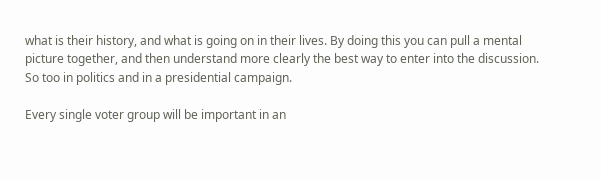what is their history, and what is going on in their lives. By doing this you can pull a mental picture together, and then understand more clearly the best way to enter into the discussion. So too in politics and in a presidential campaign.

Every single voter group will be important in an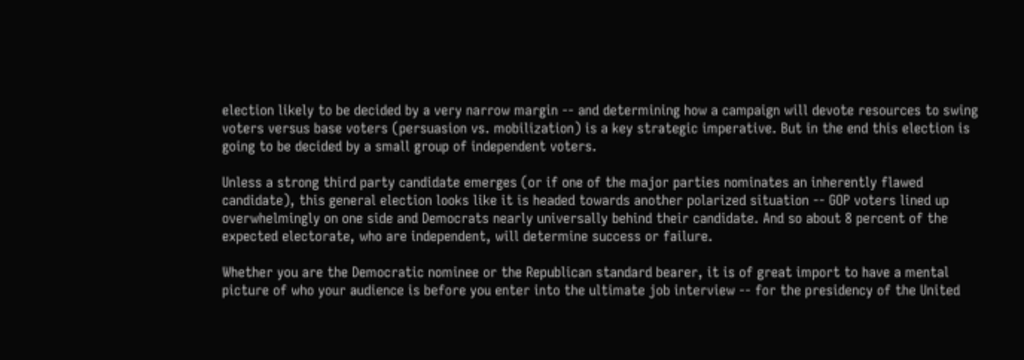election likely to be decided by a very narrow margin -- and determining how a campaign will devote resources to swing voters versus base voters (persuasion vs. mobilization) is a key strategic imperative. But in the end this election is going to be decided by a small group of independent voters.

Unless a strong third party candidate emerges (or if one of the major parties nominates an inherently flawed candidate), this general election looks like it is headed towards another polarized situation -- GOP voters lined up overwhelmingly on one side and Democrats nearly universally behind their candidate. And so about 8 percent of the expected electorate, who are independent, will determine success or failure.

Whether you are the Democratic nominee or the Republican standard bearer, it is of great import to have a mental picture of who your audience is before you enter into the ultimate job interview -- for the presidency of the United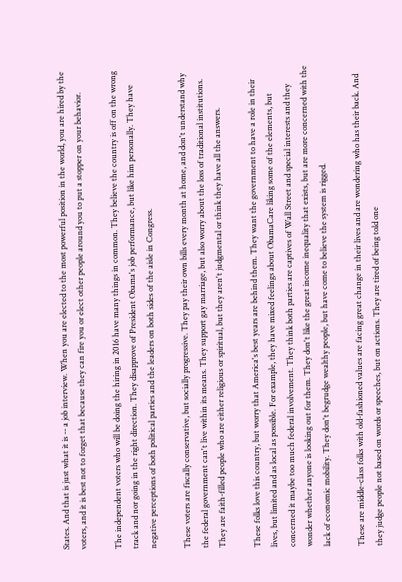States. And that is just what it is -- a job interview. When you are elected to the most powerful position in the world, you are hired by the voters, and it is best not to forget that because they can fire you or elect other people around you to put a stopper on your behavior.

The independent voters who will be doing the hiring in 2016 have many things in common. They believe the country is off on the wrong track and nor going in the right direction. They disapprove of President Obama's job performance, but like him personally. They have negative perceptions of both political parties and the leaders on both sides of the aisle in Congress.

These voters are fiscally conservative, but socially progressive. They pay their own bills every month at home, and don't understand why the federal government can't live within its means. They support gay marriage, but also worry about the loss of traditional institutions. They are faith-filled people who are either religious or spiritual, but they aren't judgmental or think they have all the answers.

These folks love this country, but worry that America's best years are behind them. They want the government to have a role in their lives, but limited and as local as possible. For example, they have mixed feelings about ObamaCare liking some of the elements, but concerned it maybe too much federal involvement. They think both parties are captives of Wall Street and special interests and they wonder whether anyone is looking out for them. They don't like the great income inequality that exists, but are more concerned with the lack of economic mobility. They don't begrudge wealthy people, but have come to believe the system is rigged.

These are middle-class folks with old-fashioned values are facing great change in their lives and are wondering who has their back. And they judge people not based on words or speeches, but on actions. They are tired of being told one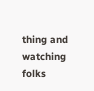thing and watching folks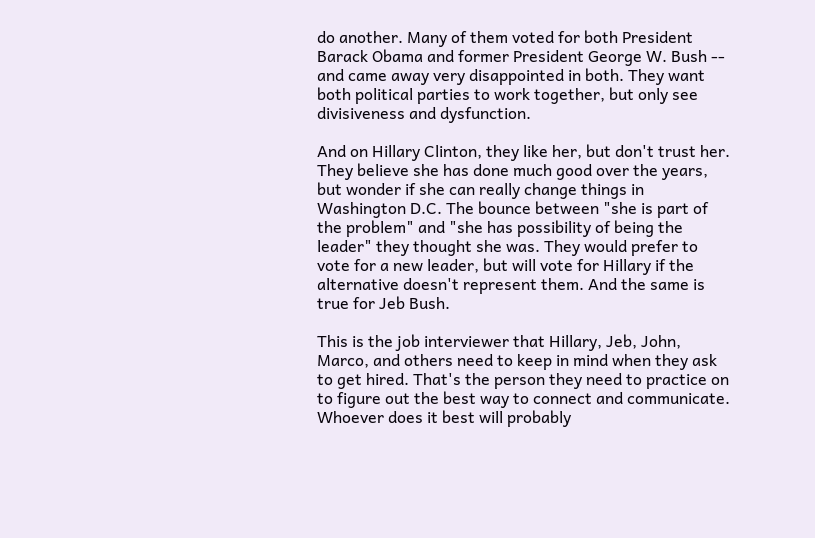do another. Many of them voted for both President Barack Obama and former President George W. Bush -- and came away very disappointed in both. They want both political parties to work together, but only see divisiveness and dysfunction.

And on Hillary Clinton, they like her, but don't trust her. They believe she has done much good over the years, but wonder if she can really change things in Washington D.C. The bounce between "she is part of the problem" and "she has possibility of being the leader" they thought she was. They would prefer to vote for a new leader, but will vote for Hillary if the alternative doesn't represent them. And the same is true for Jeb Bush.

This is the job interviewer that Hillary, Jeb, John, Marco, and others need to keep in mind when they ask to get hired. That's the person they need to practice on to figure out the best way to connect and communicate. Whoever does it best will probably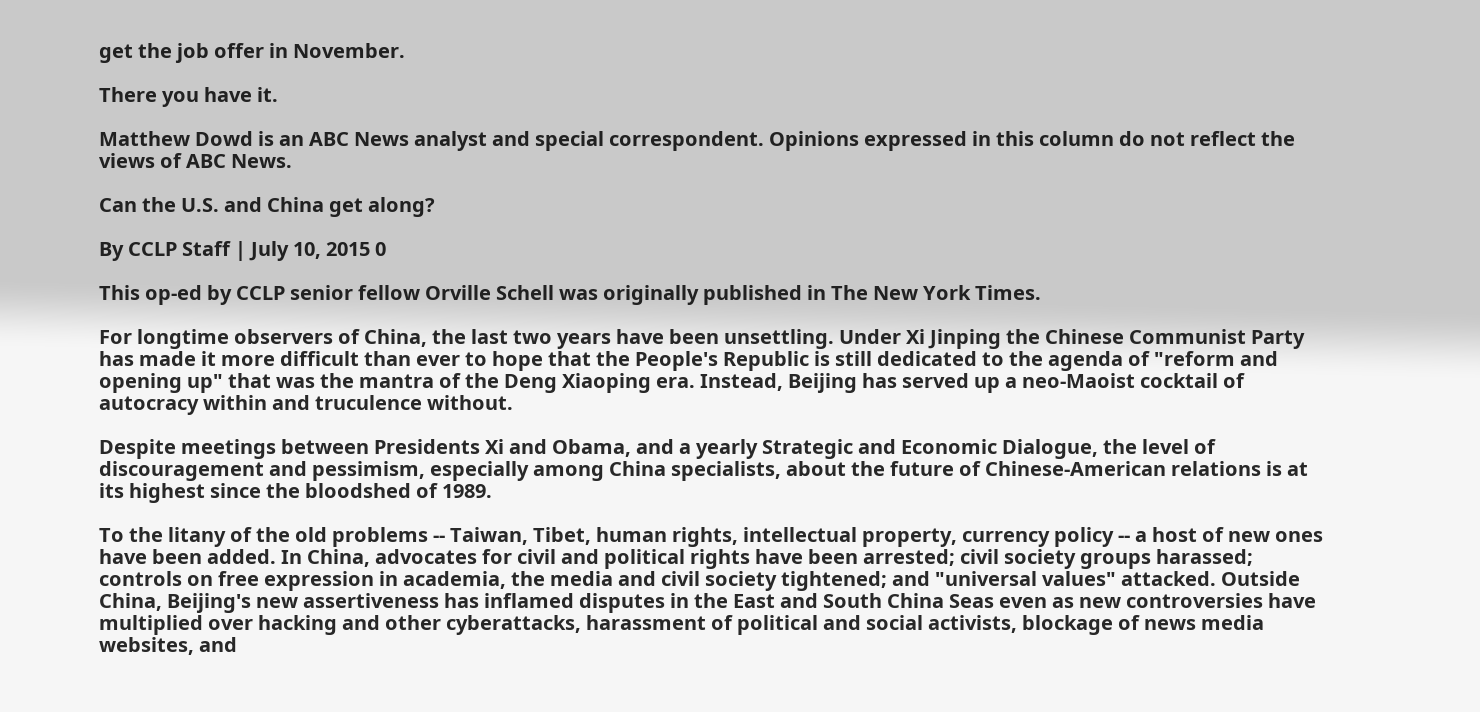get the job offer in November.

There you have it.

Matthew Dowd is an ABC News analyst and special correspondent. Opinions expressed in this column do not reflect the views of ABC News.

Can the U.S. and China get along?

By CCLP Staff | July 10, 2015 0

This op-ed by CCLP senior fellow Orville Schell was originally published in The New York Times.

For longtime observers of China, the last two years have been unsettling. Under Xi Jinping the Chinese Communist Party has made it more difficult than ever to hope that the People's Republic is still dedicated to the agenda of "reform and opening up" that was the mantra of the Deng Xiaoping era. Instead, Beijing has served up a neo-Maoist cocktail of autocracy within and truculence without.

Despite meetings between Presidents Xi and Obama, and a yearly Strategic and Economic Dialogue, the level of discouragement and pessimism, especially among China specialists, about the future of Chinese-American relations is at its highest since the bloodshed of 1989.

To the litany of the old problems -- Taiwan, Tibet, human rights, intellectual property, currency policy -- a host of new ones have been added. In China, advocates for civil and political rights have been arrested; civil society groups harassed; controls on free expression in academia, the media and civil society tightened; and "universal values" attacked. Outside China, Beijing's new assertiveness has inflamed disputes in the East and South China Seas even as new controversies have multiplied over hacking and other cyberattacks, harassment of political and social activists, blockage of news media websites, and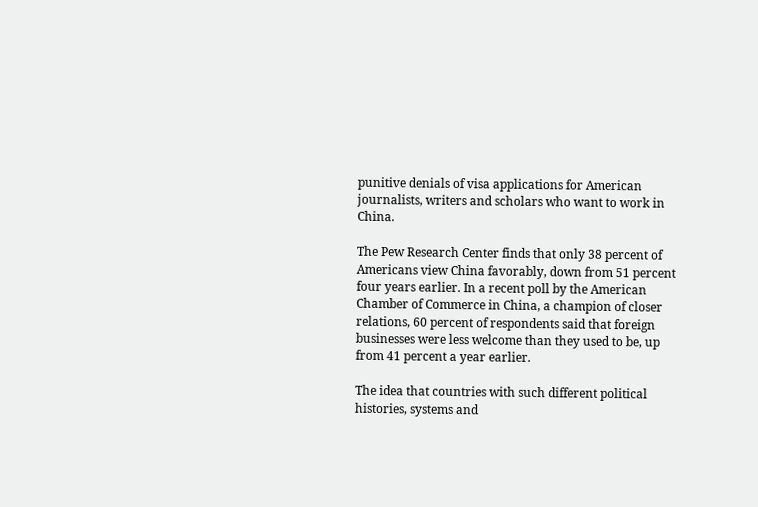punitive denials of visa applications for American journalists, writers and scholars who want to work in China.

The Pew Research Center finds that only 38 percent of Americans view China favorably, down from 51 percent four years earlier. In a recent poll by the American Chamber of Commerce in China, a champion of closer relations, 60 percent of respondents said that foreign businesses were less welcome than they used to be, up from 41 percent a year earlier.

The idea that countries with such different political histories, systems and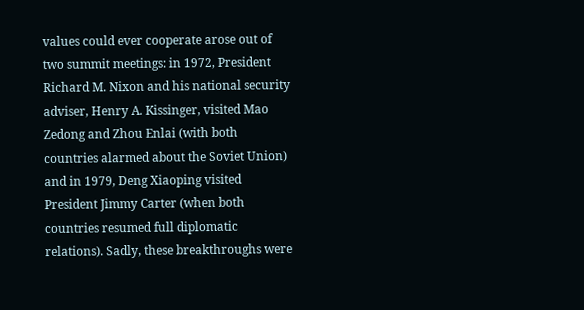values could ever cooperate arose out of two summit meetings: in 1972, President Richard M. Nixon and his national security adviser, Henry A. Kissinger, visited Mao Zedong and Zhou Enlai (with both countries alarmed about the Soviet Union) and in 1979, Deng Xiaoping visited President Jimmy Carter (when both countries resumed full diplomatic relations). Sadly, these breakthroughs were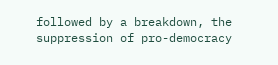followed by a breakdown, the suppression of pro-democracy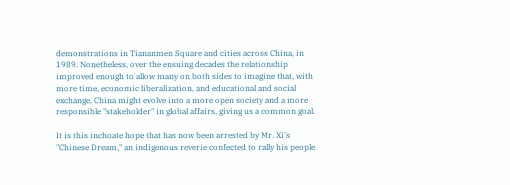demonstrations in Tiananmen Square and cities across China, in 1989. Nonetheless, over the ensuing decades the relationship improved enough to allow many on both sides to imagine that, with more time, economic liberalization, and educational and social exchange, China might evolve into a more open society and a more responsible "stakeholder" in global affairs, giving us a common goal.

It is this inchoate hope that has now been arrested by Mr. Xi's "Chinese Dream," an indigenous reverie confected to rally his people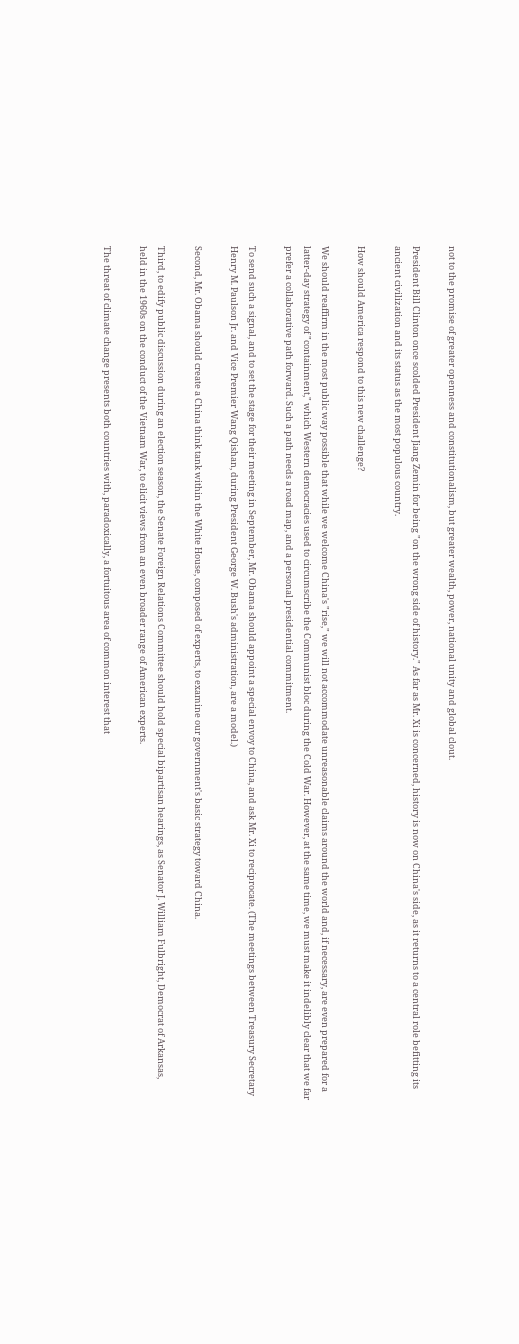not to the promise of greater openness and constitutionalism, but greater wealth, power, national unity and global clout.

President Bill Clinton once scolded President Jiang Zemin for being "on the wrong side of history." As far as Mr. Xi is concerned, history is now on China's side, as it returns to a central role befitting its ancient civilization and its status as the most populous country.

How should America respond to this new challenge?

We should reaffirm in the most public way possible that while we welcome China's "rise," we will not accommodate unreasonable claims around the world and, if necessary, are even prepared for a latter-day strategy of "containment," which Western democracies used to circumscribe the Communist bloc during the Cold War. However, at the same time, we must make it indelibly clear that we far prefer a collaborative path forward. Such a path needs a road map, and a personal presidential commitment.

To send such a signal, and to set the stage for their meeting in September, Mr. Obama should appoint a special envoy to China, and ask Mr. Xi to reciprocate. (The meetings between Treasury Secretary Henry M. Paulson Jr. and Vice Premier Wang Qishan, during President George W. Bush's administration, are a model.)

Second, Mr. Obama should create a China think tank within the White House, composed of experts, to examine our government's basic strategy toward China.

Third, to edify public discussion during an election season, the Senate Foreign Relations Committee should hold special bipartisan hearings, as Senator J. William Fulbright, Democrat of Arkansas, held in the 1960s on the conduct of the Vietnam War, to elicit views from an even broader range of American experts.

The threat of climate change presents both countries with, paradoxically, a fortuitous area of common interest that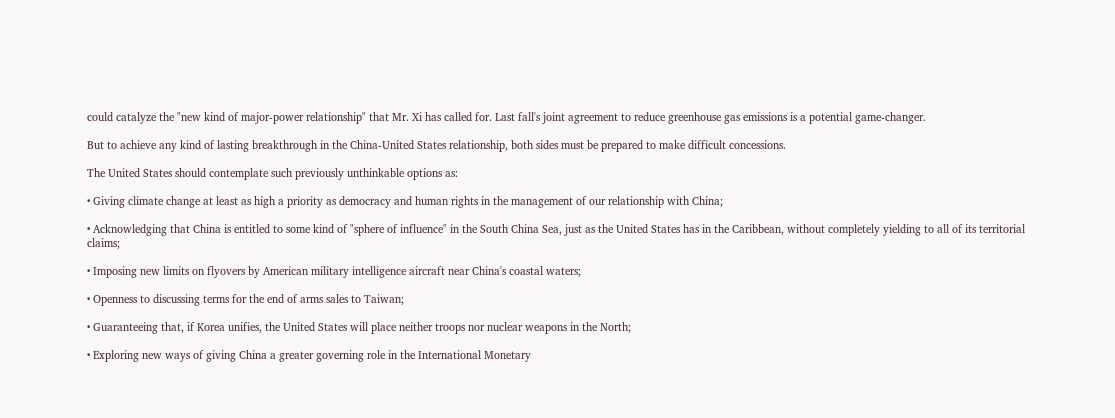could catalyze the "new kind of major-power relationship" that Mr. Xi has called for. Last fall's joint agreement to reduce greenhouse gas emissions is a potential game-changer.

But to achieve any kind of lasting breakthrough in the China-United States relationship, both sides must be prepared to make difficult concessions.

The United States should contemplate such previously unthinkable options as:

• Giving climate change at least as high a priority as democracy and human rights in the management of our relationship with China;

• Acknowledging that China is entitled to some kind of "sphere of influence" in the South China Sea, just as the United States has in the Caribbean, without completely yielding to all of its territorial claims;

• Imposing new limits on flyovers by American military intelligence aircraft near China's coastal waters;

• Openness to discussing terms for the end of arms sales to Taiwan;

• Guaranteeing that, if Korea unifies, the United States will place neither troops nor nuclear weapons in the North;

• Exploring new ways of giving China a greater governing role in the International Monetary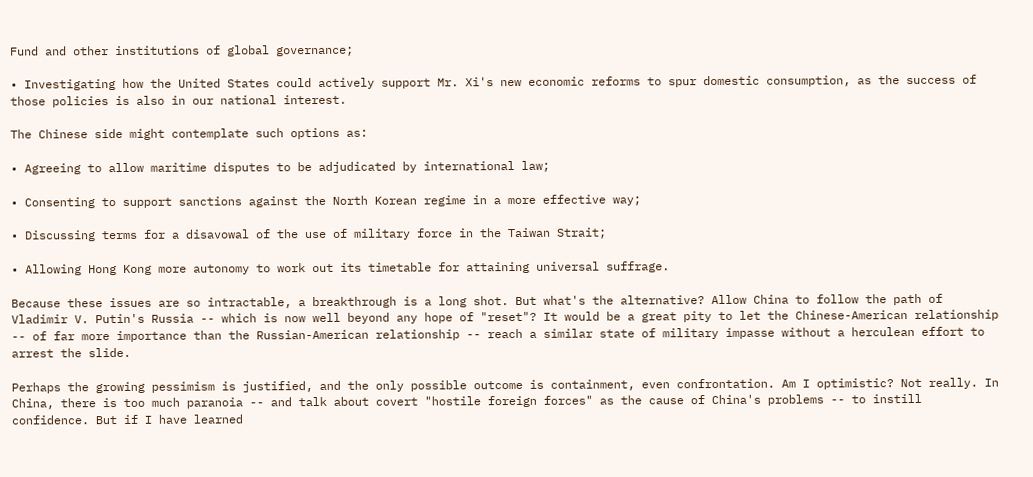Fund and other institutions of global governance;

• Investigating how the United States could actively support Mr. Xi's new economic reforms to spur domestic consumption, as the success of those policies is also in our national interest.

The Chinese side might contemplate such options as:

• Agreeing to allow maritime disputes to be adjudicated by international law;

• Consenting to support sanctions against the North Korean regime in a more effective way;

• Discussing terms for a disavowal of the use of military force in the Taiwan Strait;

• Allowing Hong Kong more autonomy to work out its timetable for attaining universal suffrage.

Because these issues are so intractable, a breakthrough is a long shot. But what's the alternative? Allow China to follow the path of Vladimir V. Putin's Russia -- which is now well beyond any hope of "reset"? It would be a great pity to let the Chinese-American relationship -- of far more importance than the Russian-American relationship -- reach a similar state of military impasse without a herculean effort to arrest the slide.

Perhaps the growing pessimism is justified, and the only possible outcome is containment, even confrontation. Am I optimistic? Not really. In China, there is too much paranoia -- and talk about covert "hostile foreign forces" as the cause of China's problems -- to instill confidence. But if I have learned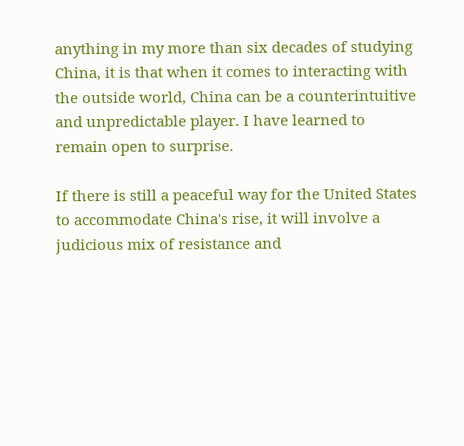anything in my more than six decades of studying China, it is that when it comes to interacting with the outside world, China can be a counterintuitive and unpredictable player. I have learned to remain open to surprise.

If there is still a peaceful way for the United States to accommodate China's rise, it will involve a judicious mix of resistance and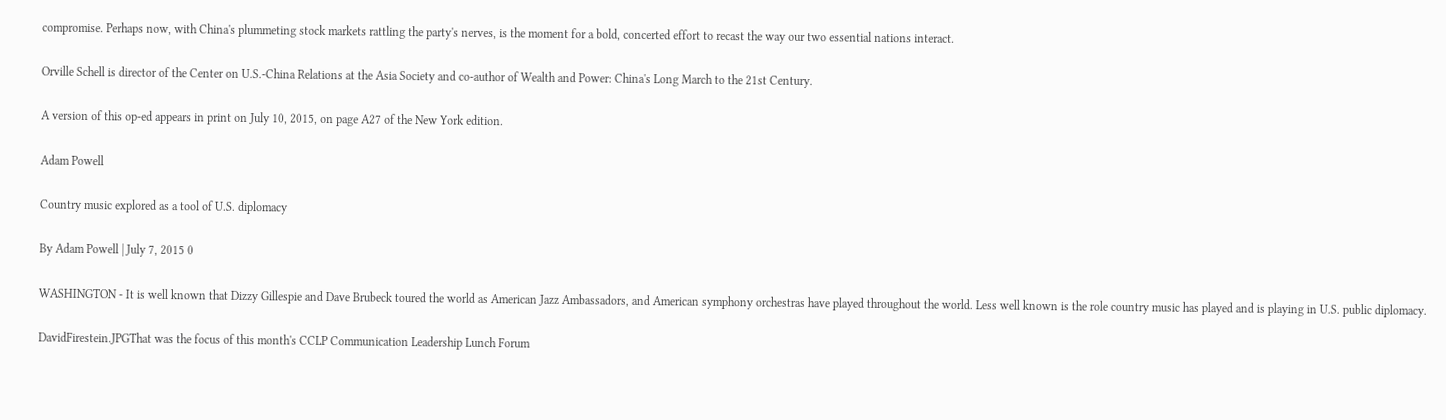compromise. Perhaps now, with China's plummeting stock markets rattling the party's nerves, is the moment for a bold, concerted effort to recast the way our two essential nations interact.

Orville Schell is director of the Center on U.S.-China Relations at the Asia Society and co-author of Wealth and Power: China's Long March to the 21st Century.

A version of this op-ed appears in print on July 10, 2015, on page A27 of the New York edition.

Adam Powell

Country music explored as a tool of U.S. diplomacy

By Adam Powell | July 7, 2015 0

WASHINGTON - It is well known that Dizzy Gillespie and Dave Brubeck toured the world as American Jazz Ambassadors, and American symphony orchestras have played throughout the world. Less well known is the role country music has played and is playing in U.S. public diplomacy.

DavidFirestein.JPGThat was the focus of this month's CCLP Communication Leadership Lunch Forum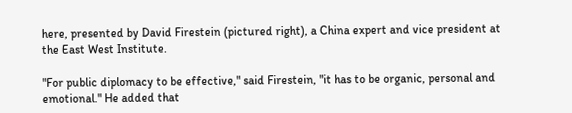here, presented by David Firestein (pictured right), a China expert and vice president at the East West Institute.

"For public diplomacy to be effective," said Firestein, "it has to be organic, personal and emotional." He added that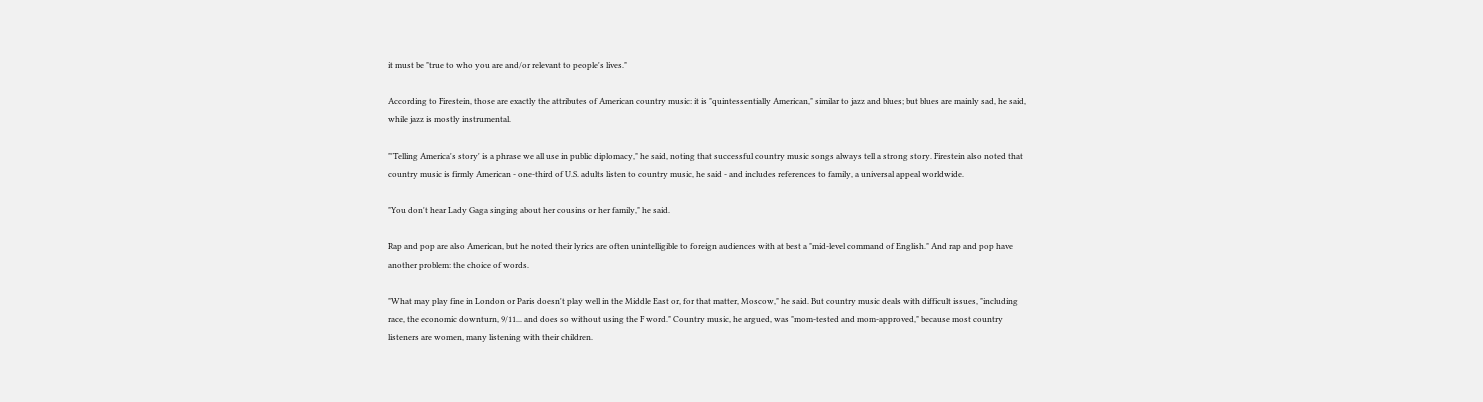it must be "true to who you are and/or relevant to people's lives."

According to Firestein, those are exactly the attributes of American country music: it is "quintessentially American," similar to jazz and blues; but blues are mainly sad, he said, while jazz is mostly instrumental.

"'Telling America's story' is a phrase we all use in public diplomacy," he said, noting that successful country music songs always tell a strong story. Firestein also noted that country music is firmly American - one-third of U.S. adults listen to country music, he said - and includes references to family, a universal appeal worldwide.

"You don't hear Lady Gaga singing about her cousins or her family," he said.

Rap and pop are also American, but he noted their lyrics are often unintelligible to foreign audiences with at best a "mid-level command of English." And rap and pop have another problem: the choice of words.

"What may play fine in London or Paris doesn't play well in the Middle East or, for that matter, Moscow," he said. But country music deals with difficult issues, "including race, the economic downturn, 9/11... and does so without using the F word." Country music, he argued, was "mom-tested and mom-approved," because most country listeners are women, many listening with their children.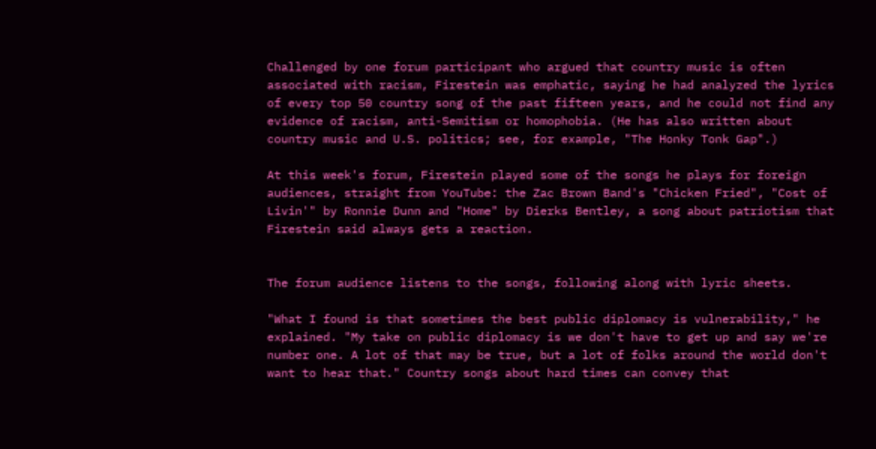Challenged by one forum participant who argued that country music is often associated with racism, Firestein was emphatic, saying he had analyzed the lyrics of every top 50 country song of the past fifteen years, and he could not find any evidence of racism, anti-Semitism or homophobia. (He has also written about country music and U.S. politics; see, for example, "The Honky Tonk Gap".)

At this week's forum, Firestein played some of the songs he plays for foreign audiences, straight from YouTube: the Zac Brown Band's "Chicken Fried", "Cost of Livin'" by Ronnie Dunn and "Home" by Dierks Bentley, a song about patriotism that Firestein said always gets a reaction.


The forum audience listens to the songs, following along with lyric sheets.

"What I found is that sometimes the best public diplomacy is vulnerability," he explained. "My take on public diplomacy is we don't have to get up and say we're number one. A lot of that may be true, but a lot of folks around the world don't want to hear that." Country songs about hard times can convey that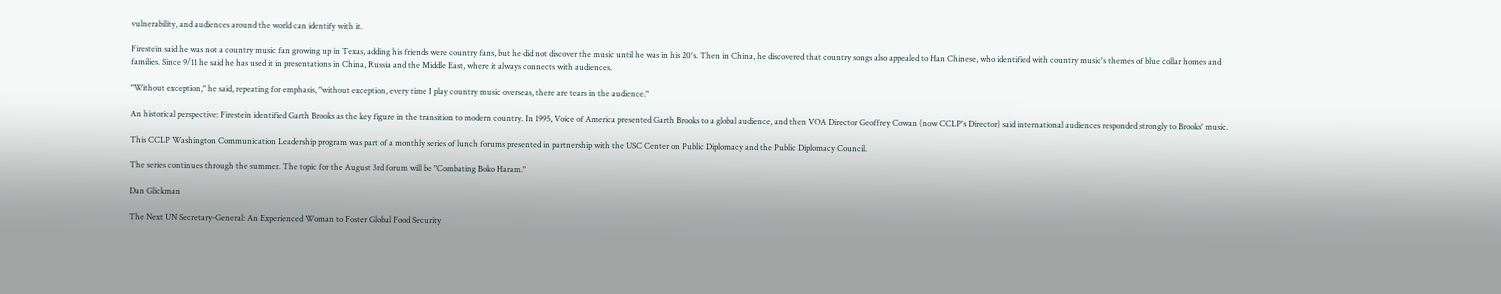vulnerability, and audiences around the world can identify with it.

Firestein said he was not a country music fan growing up in Texas, adding his friends were country fans, but he did not discover the music until he was in his 20's. Then in China, he discovered that country songs also appealed to Han Chinese, who identified with country music's themes of blue collar homes and families. Since 9/11 he said he has used it in presentations in China, Russia and the Middle East, where it always connects with audiences.

"Without exception," he said, repeating for emphasis, "without exception, every time I play country music overseas, there are tears in the audience."

An historical perspective: Firestein identified Garth Brooks as the key figure in the transition to modern country. In 1995, Voice of America presented Garth Brooks to a global audience, and then VOA Director Geoffrey Cowan (now CCLP's Director) said international audiences responded strongly to Brooks' music.

This CCLP Washington Communication Leadership program was part of a monthly series of lunch forums presented in partnership with the USC Center on Public Diplomacy and the Public Diplomacy Council.

The series continues through the summer. The topic for the August 3rd forum will be "Combating Boko Haram."

Dan Glickman

The Next UN Secretary-General: An Experienced Woman to Foster Global Food Security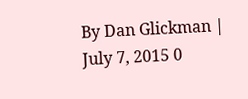By Dan Glickman | July 7, 2015 0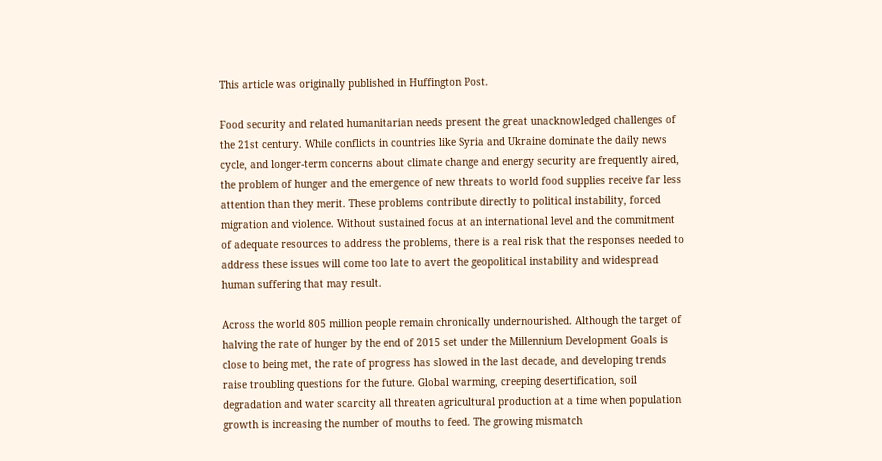This article was originally published in Huffington Post.

Food security and related humanitarian needs present the great unacknowledged challenges of the 21st century. While conflicts in countries like Syria and Ukraine dominate the daily news cycle, and longer-term concerns about climate change and energy security are frequently aired, the problem of hunger and the emergence of new threats to world food supplies receive far less attention than they merit. These problems contribute directly to political instability, forced migration and violence. Without sustained focus at an international level and the commitment of adequate resources to address the problems, there is a real risk that the responses needed to address these issues will come too late to avert the geopolitical instability and widespread human suffering that may result.

Across the world 805 million people remain chronically undernourished. Although the target of halving the rate of hunger by the end of 2015 set under the Millennium Development Goals is close to being met, the rate of progress has slowed in the last decade, and developing trends raise troubling questions for the future. Global warming, creeping desertification, soil degradation and water scarcity all threaten agricultural production at a time when population growth is increasing the number of mouths to feed. The growing mismatch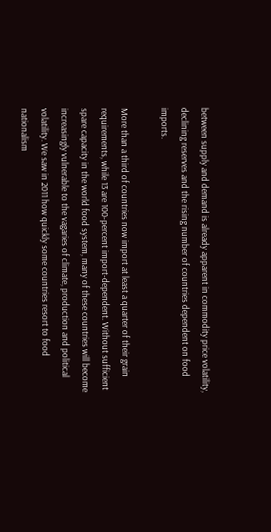between supply and demand is already apparent in commodity price volatility, declining reserves and the rising number of countries dependent on food imports.

More than a third of countries now import at least a quarter of their grain requirements, while 13 are 100-percent import-dependent. Without sufficient spare capacity in the world food system, many of these countries will become increasingly vulnerable to the vagaries of climate, production and political volatility. We saw in 2011 how quickly some countries resort to food nationalism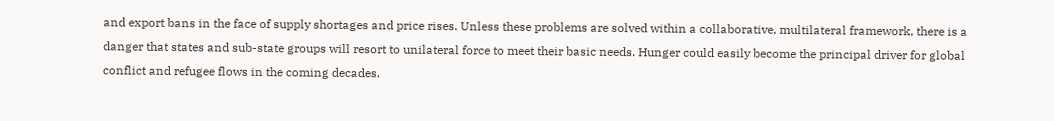and export bans in the face of supply shortages and price rises. Unless these problems are solved within a collaborative, multilateral framework, there is a danger that states and sub-state groups will resort to unilateral force to meet their basic needs. Hunger could easily become the principal driver for global conflict and refugee flows in the coming decades.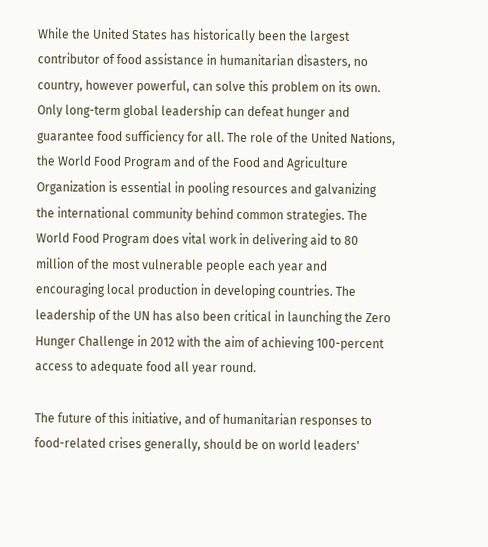While the United States has historically been the largest contributor of food assistance in humanitarian disasters, no country, however powerful, can solve this problem on its own. Only long-term global leadership can defeat hunger and guarantee food sufficiency for all. The role of the United Nations, the World Food Program and of the Food and Agriculture Organization is essential in pooling resources and galvanizing the international community behind common strategies. The World Food Program does vital work in delivering aid to 80 million of the most vulnerable people each year and encouraging local production in developing countries. The leadership of the UN has also been critical in launching the Zero Hunger Challenge in 2012 with the aim of achieving 100-percent access to adequate food all year round.

The future of this initiative, and of humanitarian responses to food-related crises generally, should be on world leaders'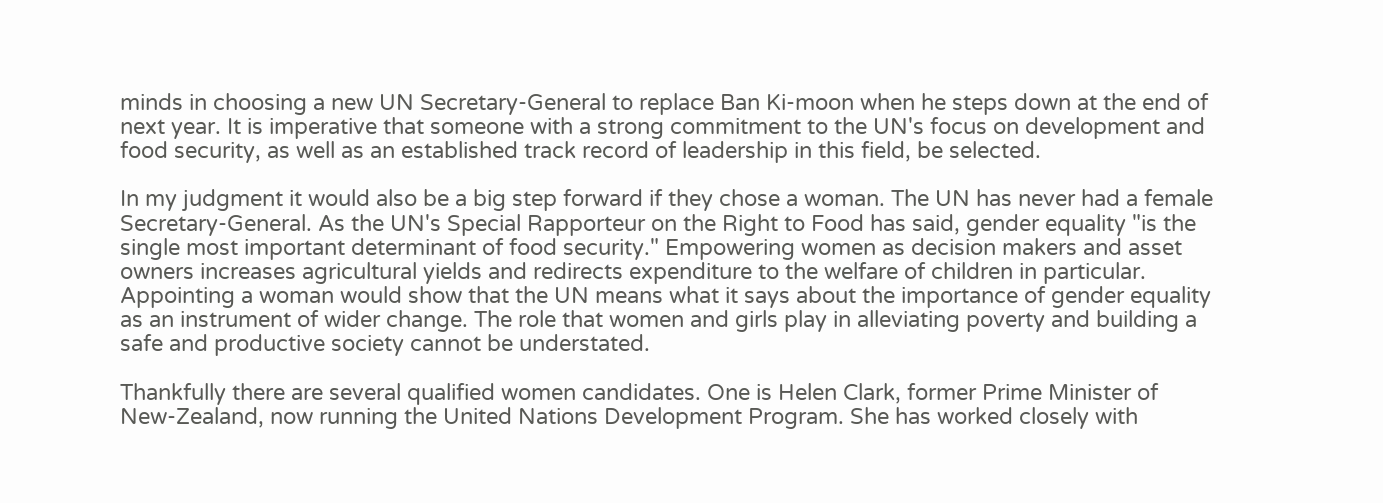minds in choosing a new UN Secretary-General to replace Ban Ki-moon when he steps down at the end of next year. It is imperative that someone with a strong commitment to the UN's focus on development and food security, as well as an established track record of leadership in this field, be selected.

In my judgment it would also be a big step forward if they chose a woman. The UN has never had a female Secretary-General. As the UN's Special Rapporteur on the Right to Food has said, gender equality "is the single most important determinant of food security." Empowering women as decision makers and asset owners increases agricultural yields and redirects expenditure to the welfare of children in particular. Appointing a woman would show that the UN means what it says about the importance of gender equality as an instrument of wider change. The role that women and girls play in alleviating poverty and building a safe and productive society cannot be understated.

Thankfully there are several qualified women candidates. One is Helen Clark, former Prime Minister of New-Zealand, now running the United Nations Development Program. She has worked closely with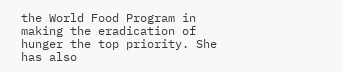the World Food Program in making the eradication of hunger the top priority. She has also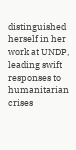distinguished herself in her work at UNDP, leading swift responses to humanitarian crises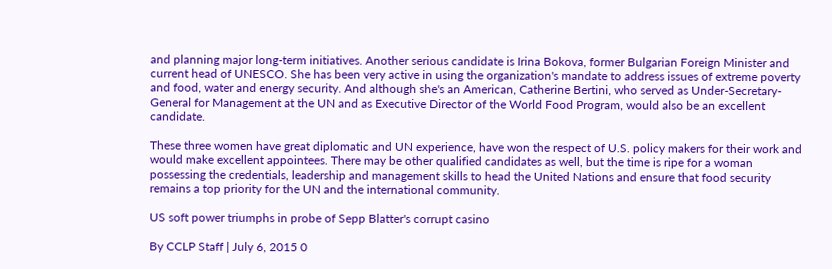and planning major long-term initiatives. Another serious candidate is Irina Bokova, former Bulgarian Foreign Minister and current head of UNESCO. She has been very active in using the organization's mandate to address issues of extreme poverty and food, water and energy security. And although she's an American, Catherine Bertini, who served as Under-Secretary-General for Management at the UN and as Executive Director of the World Food Program, would also be an excellent candidate.

These three women have great diplomatic and UN experience, have won the respect of U.S. policy makers for their work and would make excellent appointees. There may be other qualified candidates as well, but the time is ripe for a woman possessing the credentials, leadership and management skills to head the United Nations and ensure that food security remains a top priority for the UN and the international community.

US soft power triumphs in probe of Sepp Blatter's corrupt casino

By CCLP Staff | July 6, 2015 0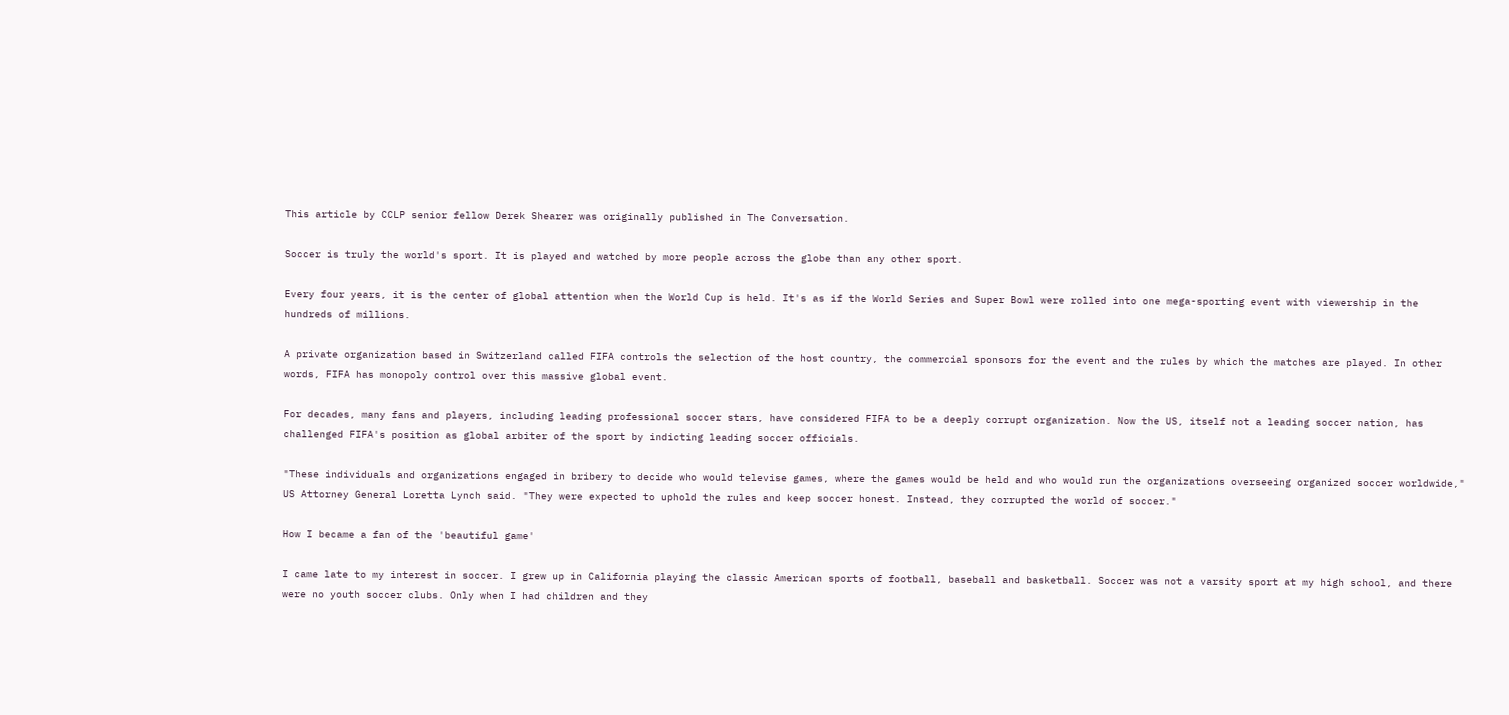This article by CCLP senior fellow Derek Shearer was originally published in The Conversation.

Soccer is truly the world's sport. It is played and watched by more people across the globe than any other sport.

Every four years, it is the center of global attention when the World Cup is held. It's as if the World Series and Super Bowl were rolled into one mega-sporting event with viewership in the hundreds of millions.

A private organization based in Switzerland called FIFA controls the selection of the host country, the commercial sponsors for the event and the rules by which the matches are played. In other words, FIFA has monopoly control over this massive global event.

For decades, many fans and players, including leading professional soccer stars, have considered FIFA to be a deeply corrupt organization. Now the US, itself not a leading soccer nation, has challenged FIFA's position as global arbiter of the sport by indicting leading soccer officials.

"These individuals and organizations engaged in bribery to decide who would televise games, where the games would be held and who would run the organizations overseeing organized soccer worldwide," US Attorney General Loretta Lynch said. "They were expected to uphold the rules and keep soccer honest. Instead, they corrupted the world of soccer."

How I became a fan of the 'beautiful game'

I came late to my interest in soccer. I grew up in California playing the classic American sports of football, baseball and basketball. Soccer was not a varsity sport at my high school, and there were no youth soccer clubs. Only when I had children and they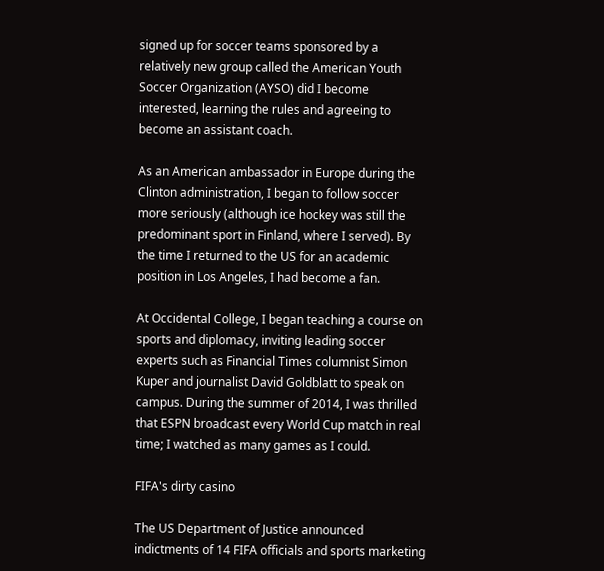signed up for soccer teams sponsored by a relatively new group called the American Youth Soccer Organization (AYSO) did I become interested, learning the rules and agreeing to become an assistant coach.

As an American ambassador in Europe during the Clinton administration, I began to follow soccer more seriously (although ice hockey was still the predominant sport in Finland, where I served). By the time I returned to the US for an academic position in Los Angeles, I had become a fan.

At Occidental College, I began teaching a course on sports and diplomacy, inviting leading soccer experts such as Financial Times columnist Simon Kuper and journalist David Goldblatt to speak on campus. During the summer of 2014, I was thrilled that ESPN broadcast every World Cup match in real time; I watched as many games as I could.

FIFA's dirty casino

The US Department of Justice announced indictments of 14 FIFA officials and sports marketing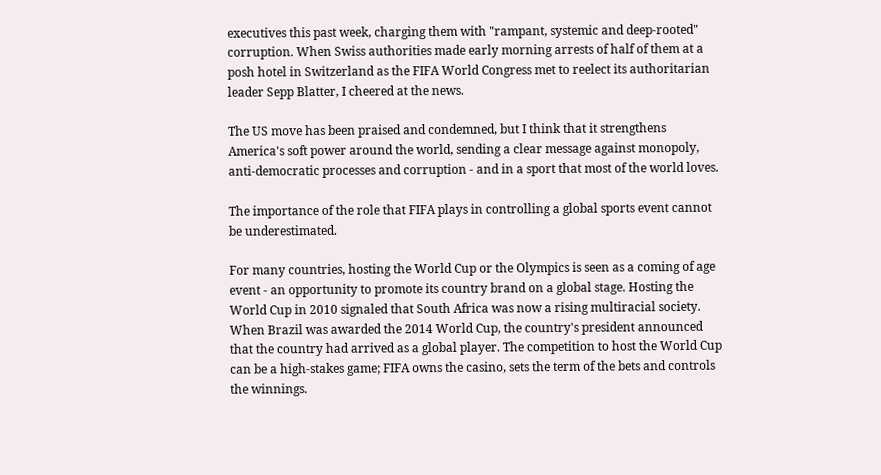executives this past week, charging them with "rampant, systemic and deep-rooted" corruption. When Swiss authorities made early morning arrests of half of them at a posh hotel in Switzerland as the FIFA World Congress met to reelect its authoritarian leader Sepp Blatter, I cheered at the news.

The US move has been praised and condemned, but I think that it strengthens America's soft power around the world, sending a clear message against monopoly, anti-democratic processes and corruption - and in a sport that most of the world loves.

The importance of the role that FIFA plays in controlling a global sports event cannot be underestimated.

For many countries, hosting the World Cup or the Olympics is seen as a coming of age event - an opportunity to promote its country brand on a global stage. Hosting the World Cup in 2010 signaled that South Africa was now a rising multiracial society. When Brazil was awarded the 2014 World Cup, the country's president announced that the country had arrived as a global player. The competition to host the World Cup can be a high-stakes game; FIFA owns the casino, sets the term of the bets and controls the winnings.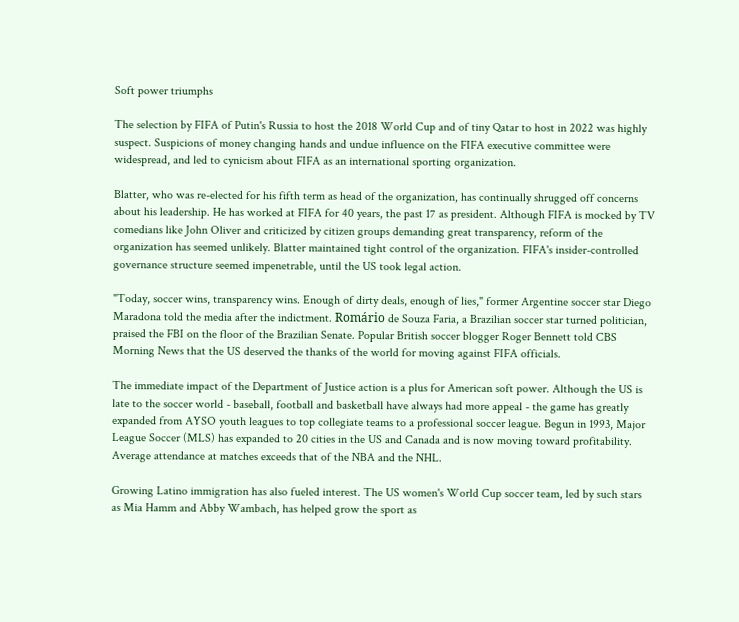Soft power triumphs

The selection by FIFA of Putin's Russia to host the 2018 World Cup and of tiny Qatar to host in 2022 was highly suspect. Suspicions of money changing hands and undue influence on the FIFA executive committee were widespread, and led to cynicism about FIFA as an international sporting organization.

Blatter, who was re-elected for his fifth term as head of the organization, has continually shrugged off concerns about his leadership. He has worked at FIFA for 40 years, the past 17 as president. Although FIFA is mocked by TV comedians like John Oliver and criticized by citizen groups demanding great transparency, reform of the organization has seemed unlikely. Blatter maintained tight control of the organization. FIFA's insider-controlled governance structure seemed impenetrable, until the US took legal action.

"Today, soccer wins, transparency wins. Enough of dirty deals, enough of lies," former Argentine soccer star Diego Maradona told the media after the indictment. Romário de Souza Faria, a Brazilian soccer star turned politician, praised the FBI on the floor of the Brazilian Senate. Popular British soccer blogger Roger Bennett told CBS Morning News that the US deserved the thanks of the world for moving against FIFA officials.

The immediate impact of the Department of Justice action is a plus for American soft power. Although the US is late to the soccer world - baseball, football and basketball have always had more appeal - the game has greatly expanded from AYSO youth leagues to top collegiate teams to a professional soccer league. Begun in 1993, Major League Soccer (MLS) has expanded to 20 cities in the US and Canada and is now moving toward profitability. Average attendance at matches exceeds that of the NBA and the NHL.

Growing Latino immigration has also fueled interest. The US women's World Cup soccer team, led by such stars as Mia Hamm and Abby Wambach, has helped grow the sport as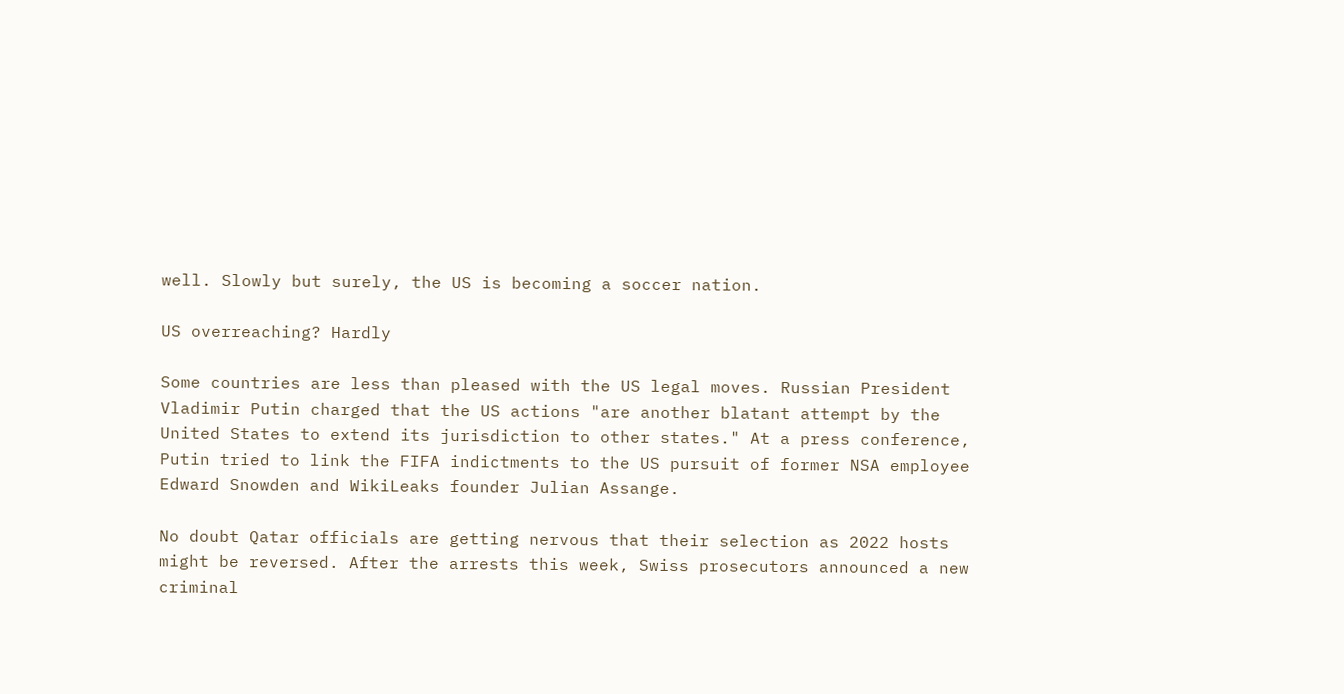well. Slowly but surely, the US is becoming a soccer nation.

US overreaching? Hardly

Some countries are less than pleased with the US legal moves. Russian President Vladimir Putin charged that the US actions "are another blatant attempt by the United States to extend its jurisdiction to other states." At a press conference, Putin tried to link the FIFA indictments to the US pursuit of former NSA employee Edward Snowden and WikiLeaks founder Julian Assange.

No doubt Qatar officials are getting nervous that their selection as 2022 hosts might be reversed. After the arrests this week, Swiss prosecutors announced a new criminal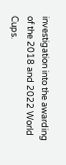investigation into the awarding of the 2018 and 2022 World Cups.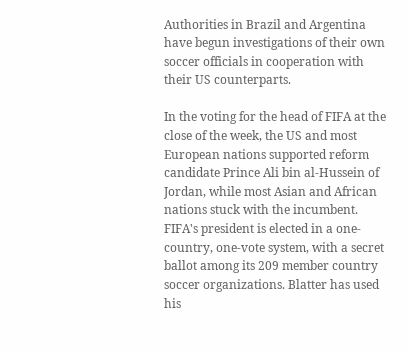Authorities in Brazil and Argentina have begun investigations of their own soccer officials in cooperation with their US counterparts.

In the voting for the head of FIFA at the close of the week, the US and most European nations supported reform candidate Prince Ali bin al-Hussein of Jordan, while most Asian and African nations stuck with the incumbent. FIFA's president is elected in a one-country, one-vote system, with a secret ballot among its 209 member country soccer organizations. Blatter has used his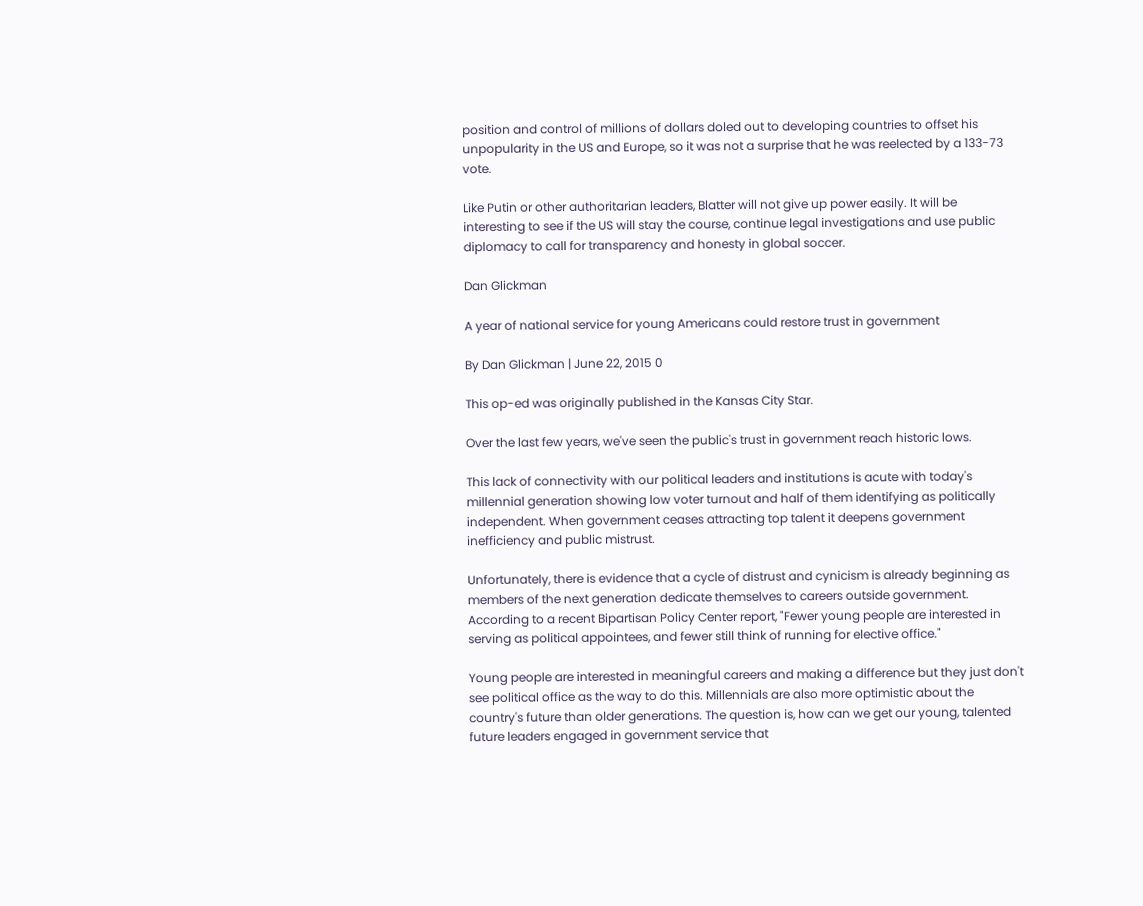position and control of millions of dollars doled out to developing countries to offset his unpopularity in the US and Europe, so it was not a surprise that he was reelected by a 133-73 vote.

Like Putin or other authoritarian leaders, Blatter will not give up power easily. It will be interesting to see if the US will stay the course, continue legal investigations and use public diplomacy to call for transparency and honesty in global soccer.

Dan Glickman

A year of national service for young Americans could restore trust in government

By Dan Glickman | June 22, 2015 0

This op-ed was originally published in the Kansas City Star.

Over the last few years, we've seen the public's trust in government reach historic lows.

This lack of connectivity with our political leaders and institutions is acute with today's millennial generation showing low voter turnout and half of them identifying as politically independent. When government ceases attracting top talent it deepens government inefficiency and public mistrust.

Unfortunately, there is evidence that a cycle of distrust and cynicism is already beginning as members of the next generation dedicate themselves to careers outside government. According to a recent Bipartisan Policy Center report, "Fewer young people are interested in serving as political appointees, and fewer still think of running for elective office."

Young people are interested in meaningful careers and making a difference but they just don't see political office as the way to do this. Millennials are also more optimistic about the country's future than older generations. The question is, how can we get our young, talented future leaders engaged in government service that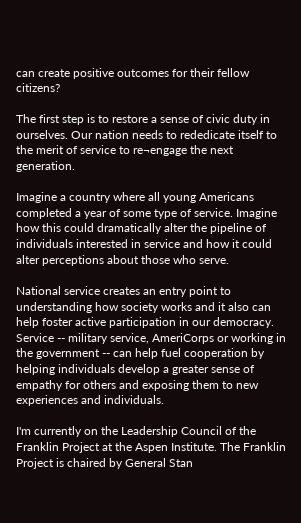can create positive outcomes for their fellow citizens?

The first step is to restore a sense of civic duty in ourselves. Our nation needs to rededicate itself to the merit of service to re¬engage the next generation.

Imagine a country where all young Americans completed a year of some type of service. Imagine how this could dramatically alter the pipeline of individuals interested in service and how it could alter perceptions about those who serve.

National service creates an entry point to understanding how society works and it also can help foster active participation in our democracy. Service -- military service, AmeriCorps or working in the government -- can help fuel cooperation by helping individuals develop a greater sense of empathy for others and exposing them to new experiences and individuals.

I'm currently on the Leadership Council of the Franklin Project at the Aspen Institute. The Franklin Project is chaired by General Stan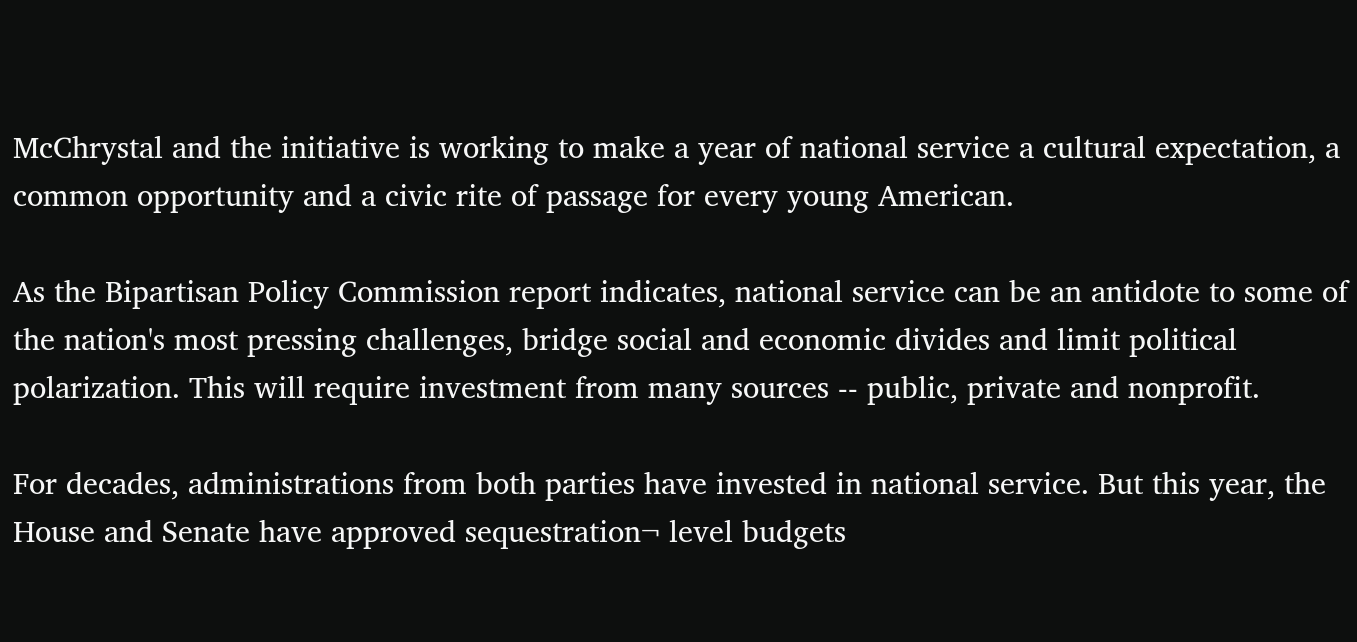McChrystal and the initiative is working to make a year of national service a cultural expectation, a common opportunity and a civic rite of passage for every young American.

As the Bipartisan Policy Commission report indicates, national service can be an antidote to some of the nation's most pressing challenges, bridge social and economic divides and limit political polarization. This will require investment from many sources -- public, private and nonprofit.

For decades, administrations from both parties have invested in national service. But this year, the House and Senate have approved sequestration¬ level budgets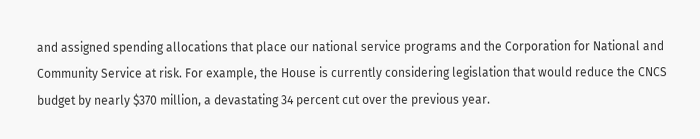and assigned spending allocations that place our national service programs and the Corporation for National and Community Service at risk. For example, the House is currently considering legislation that would reduce the CNCS budget by nearly $370 million, a devastating 34 percent cut over the previous year.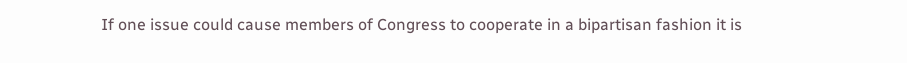If one issue could cause members of Congress to cooperate in a bipartisan fashion it is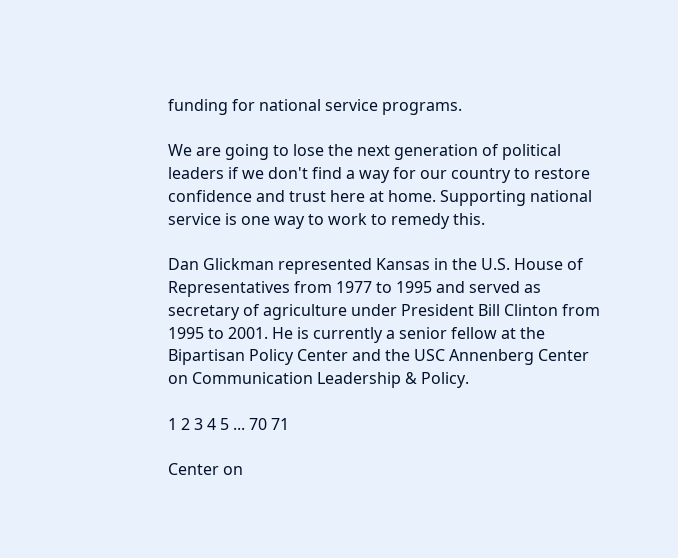funding for national service programs.

We are going to lose the next generation of political leaders if we don't find a way for our country to restore confidence and trust here at home. Supporting national service is one way to work to remedy this.

Dan Glickman represented Kansas in the U.S. House of Representatives from 1977 to 1995 and served as secretary of agriculture under President Bill Clinton from 1995 to 2001. He is currently a senior fellow at the Bipartisan Policy Center and the USC Annenberg Center on Communication Leadership & Policy.

1 2 3 4 5 ... 70 71

Center on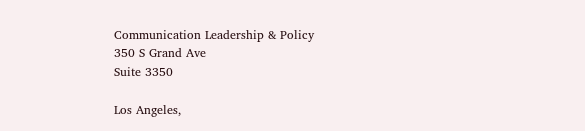Communication Leadership & Policy
350 S Grand Ave
Suite 3350

Los Angeles,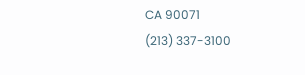CA 90071
(213) 337-3100